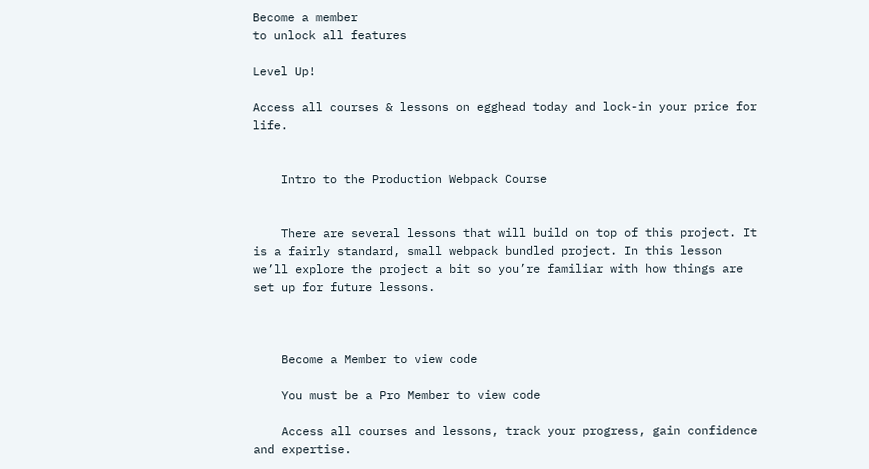Become a member
to unlock all features

Level Up!

Access all courses & lessons on egghead today and lock-in your price for life.


    Intro to the Production Webpack Course


    There are several lessons that will build on top of this project. It is a fairly standard, small webpack bundled project. In this lesson we’ll explore the project a bit so you’re familiar with how things are set up for future lessons.



    Become a Member to view code

    You must be a Pro Member to view code

    Access all courses and lessons, track your progress, gain confidence and expertise.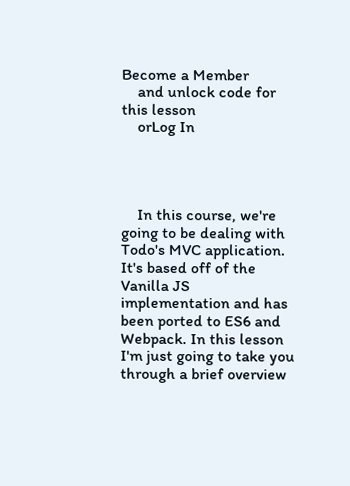Become a Member
    and unlock code for this lesson
    orLog In




    In this course, we're going to be dealing with Todo's MVC application. It's based off of the Vanilla JS implementation and has been ported to ES6 and Webpack. In this lesson I'm just going to take you through a brief overview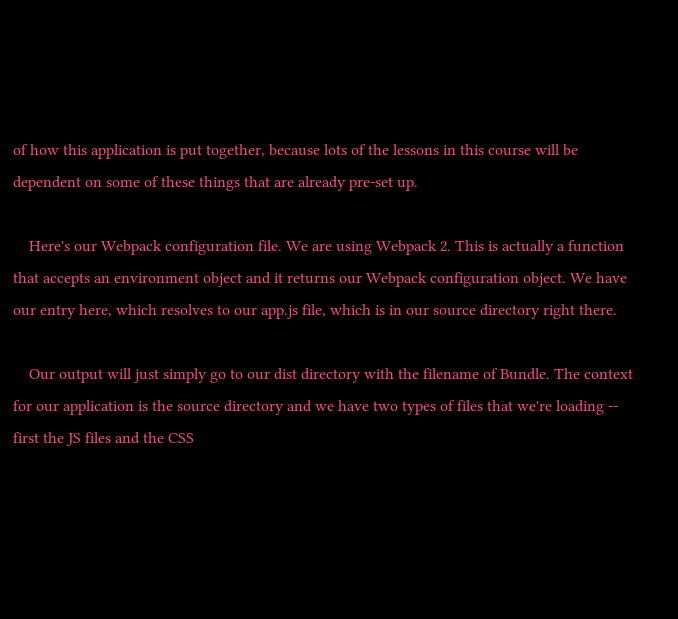of how this application is put together, because lots of the lessons in this course will be dependent on some of these things that are already pre-set up.

    Here's our Webpack configuration file. We are using Webpack 2. This is actually a function that accepts an environment object and it returns our Webpack configuration object. We have our entry here, which resolves to our app.js file, which is in our source directory right there.

    Our output will just simply go to our dist directory with the filename of Bundle. The context for our application is the source directory and we have two types of files that we're loading -- first the JS files and the CSS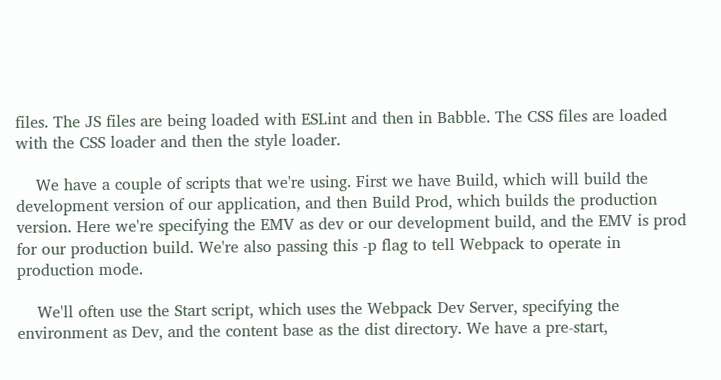files. The JS files are being loaded with ESLint and then in Babble. The CSS files are loaded with the CSS loader and then the style loader.

    We have a couple of scripts that we're using. First we have Build, which will build the development version of our application, and then Build Prod, which builds the production version. Here we're specifying the EMV as dev or our development build, and the EMV is prod for our production build. We're also passing this -p flag to tell Webpack to operate in production mode.

    We'll often use the Start script, which uses the Webpack Dev Server, specifying the environment as Dev, and the content base as the dist directory. We have a pre-start,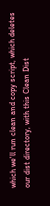which we'll run clean and copy script, which deletes our dist directory, with this Clean Dist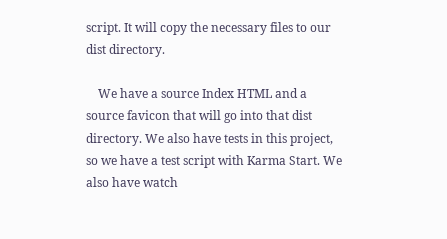script. It will copy the necessary files to our dist directory.

    We have a source Index HTML and a source favicon that will go into that dist directory. We also have tests in this project, so we have a test script with Karma Start. We also have watch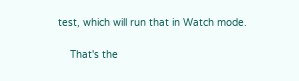test, which will run that in Watch mode.

    That's the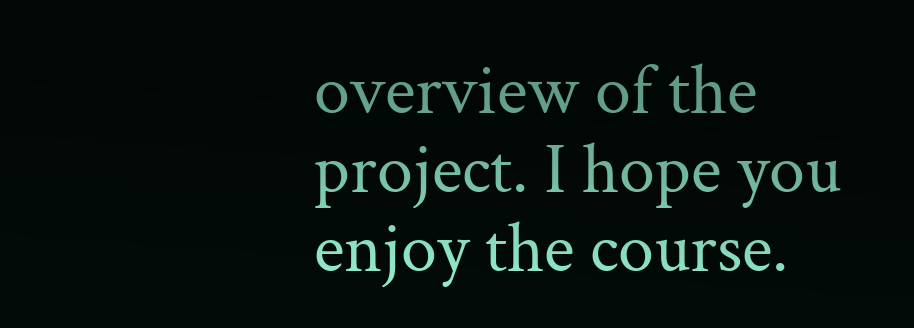overview of the project. I hope you enjoy the course.